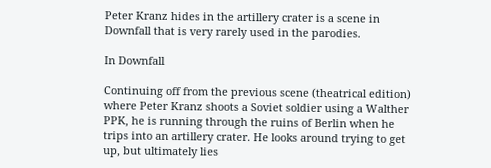Peter Kranz hides in the artillery crater is a scene in Downfall that is very rarely used in the parodies.

In Downfall

Continuing off from the previous scene (theatrical edition) where Peter Kranz shoots a Soviet soldier using a Walther PPK, he is running through the ruins of Berlin when he trips into an artillery crater. He looks around trying to get up, but ultimately lies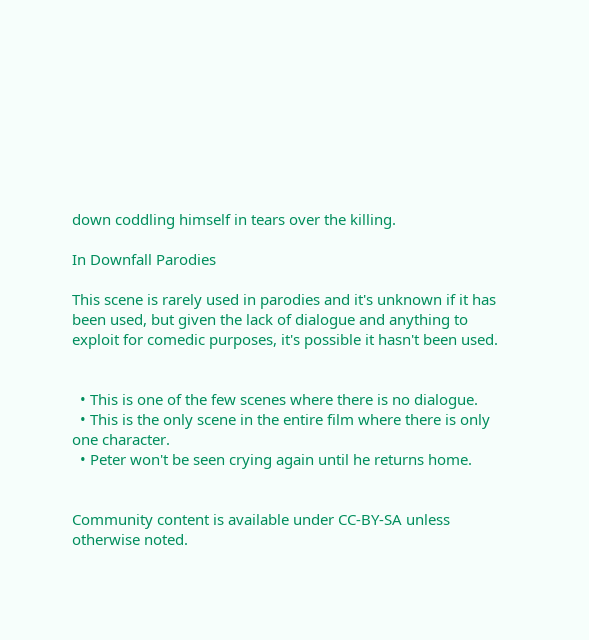down coddling himself in tears over the killing.

In Downfall Parodies

This scene is rarely used in parodies and it's unknown if it has been used, but given the lack of dialogue and anything to exploit for comedic purposes, it's possible it hasn't been used.


  • This is one of the few scenes where there is no dialogue.
  • This is the only scene in the entire film where there is only one character.
  • Peter won't be seen crying again until he returns home.


Community content is available under CC-BY-SA unless otherwise noted.